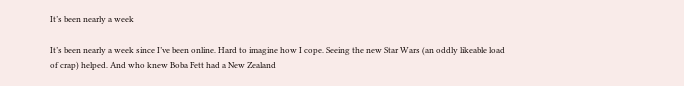It’s been nearly a week

It’s been nearly a week since I’ve been online. Hard to imagine how I cope. Seeing the new Star Wars (an oddly likeable load of crap) helped. And who knew Boba Fett had a New Zealand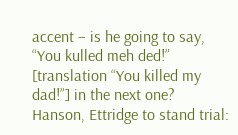accent – is he going to say, “You kulled meh ded!” [translation “You killed my dad!”] in the next one?
Hanson, Ettridge to stand trial: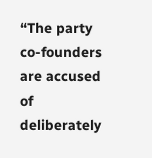“The party co-founders are accused of deliberately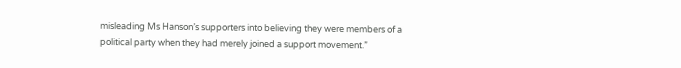misleading Ms Hanson’s supporters into believing they were members of a political party when they had merely joined a support movement.”